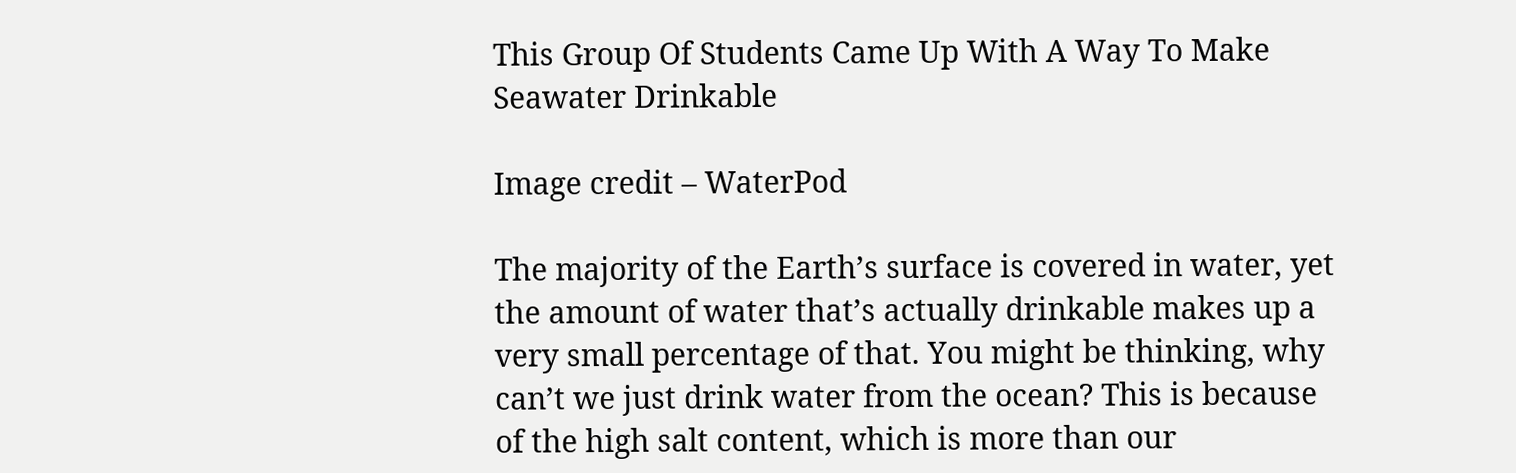This Group Of Students Came Up With A Way To Make Seawater Drinkable

Image credit – WaterPod

The majority of the Earth’s surface is covered in water, yet the amount of water that’s actually drinkable makes up a very small percentage of that. You might be thinking, why can’t we just drink water from the ocean? This is because of the high salt content, which is more than our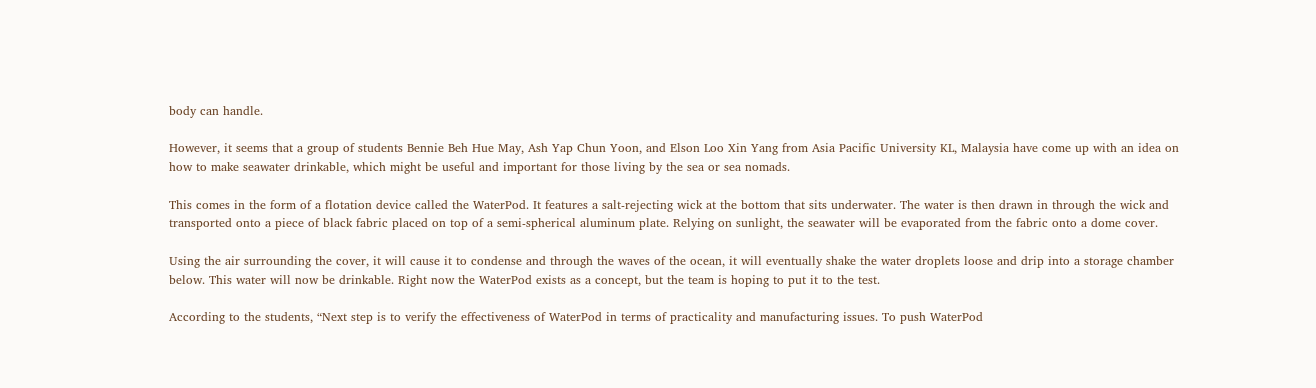body can handle.

However, it seems that a group of students Bennie Beh Hue May, Ash Yap Chun Yoon, and Elson Loo Xin Yang from Asia Pacific University KL, Malaysia have come up with an idea on how to make seawater drinkable, which might be useful and important for those living by the sea or sea nomads.

This comes in the form of a flotation device called the WaterPod. It features a salt-rejecting wick at the bottom that sits underwater. The water is then drawn in through the wick and transported onto a piece of black fabric placed on top of a semi-spherical aluminum plate. Relying on sunlight, the seawater will be evaporated from the fabric onto a dome cover.

Using the air surrounding the cover, it will cause it to condense and through the waves of the ocean, it will eventually shake the water droplets loose and drip into a storage chamber below. This water will now be drinkable. Right now the WaterPod exists as a concept, but the team is hoping to put it to the test.

According to the students, “Next step is to verify the effectiveness of WaterPod in terms of practicality and manufacturing issues. To push WaterPod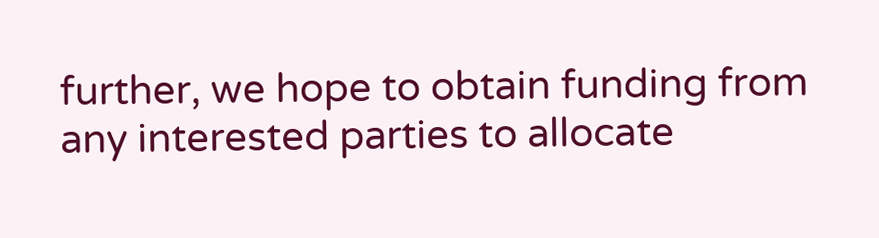further, we hope to obtain funding from any interested parties to allocate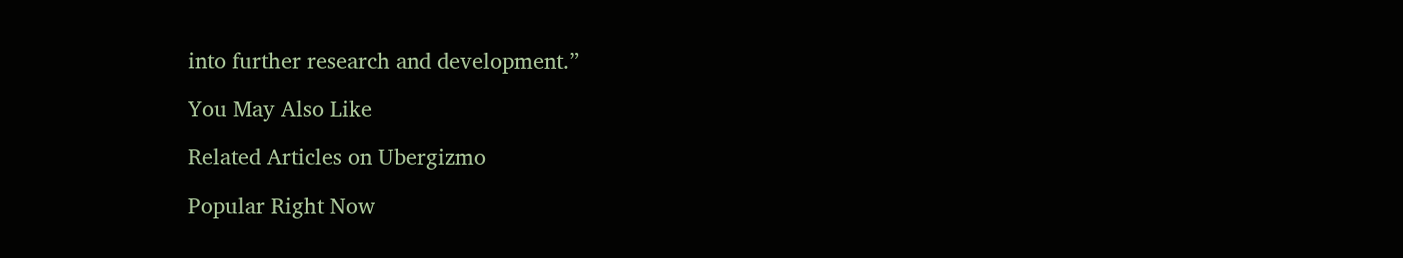into further research and development.”

You May Also Like

Related Articles on Ubergizmo

Popular Right Now